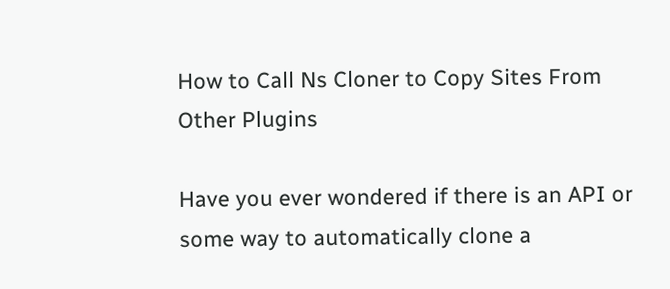How to Call Ns Cloner to Copy Sites From Other Plugins

Have you ever wondered if there is an API or some way to automatically clone a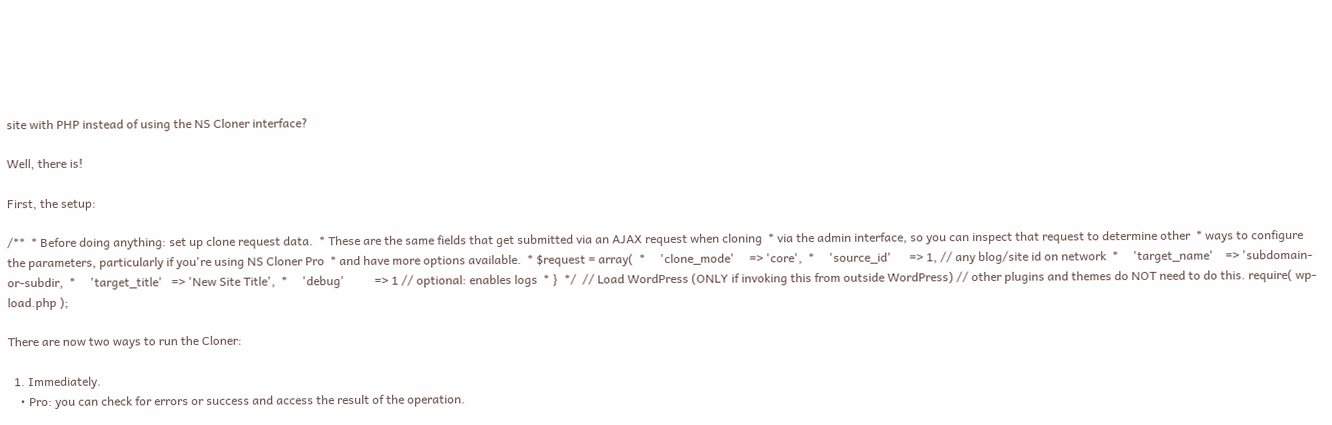site with PHP instead of using the NS Cloner interface?

Well, there is!

First, the setup:

/**  * Before doing anything: set up clone request data.  * These are the same fields that get submitted via an AJAX request when cloning  * via the admin interface, so you can inspect that request to determine other  * ways to configure the parameters, particularly if you're using NS Cloner Pro  * and have more options available.  * $request = array(  *     'clone_mode'     => 'core',  *     'source_id'      => 1, // any blog/site id on network  *     'target_name'    => 'subdomain-or-subdir,  *     'target_title'   => 'New Site Title',  *     'debug'          => 1 // optional: enables logs  * }  */  // Load WordPress (ONLY if invoking this from outside WordPress) // other plugins and themes do NOT need to do this. require( wp-load.php );

There are now two ways to run the Cloner:

  1. Immediately.
    • Pro: you can check for errors or success and access the result of the operation.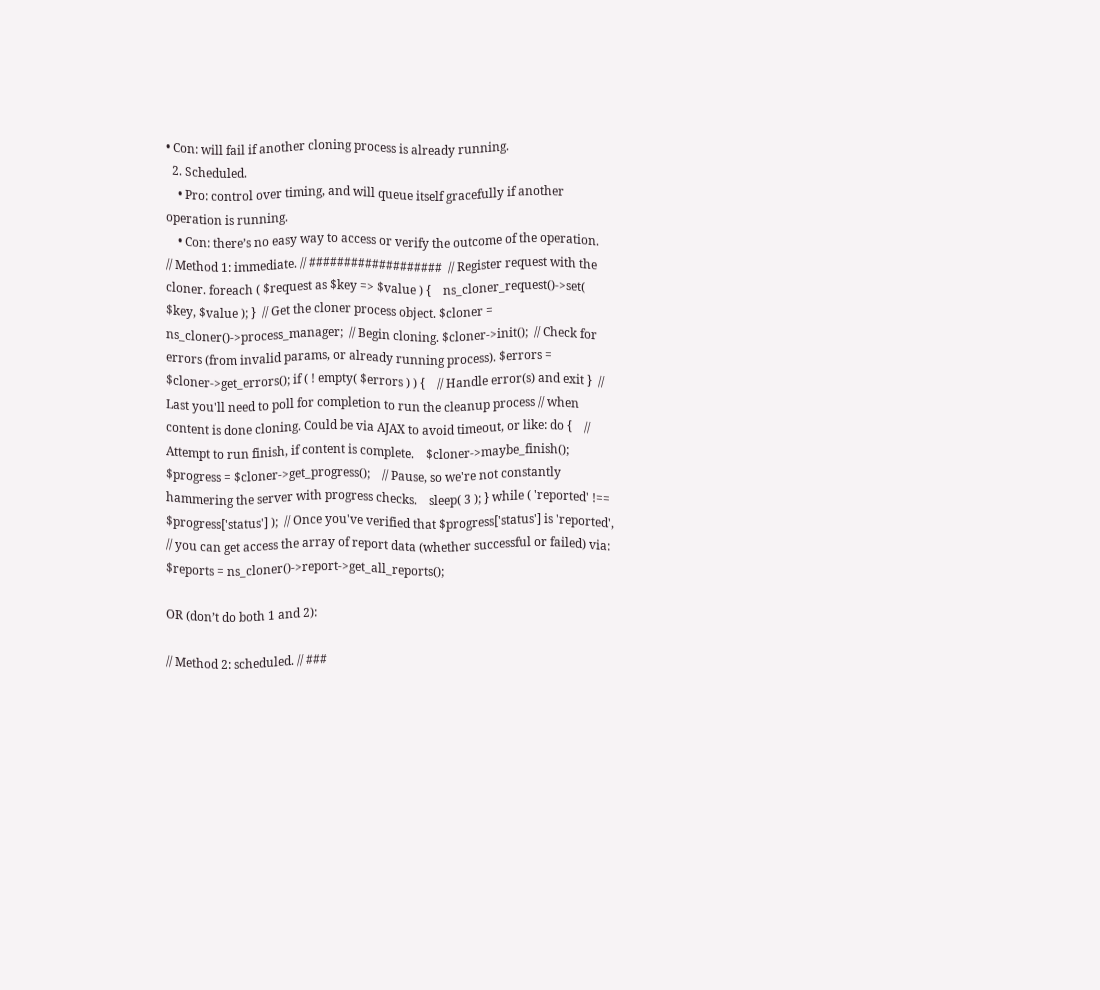• Con: will fail if another cloning process is already running.
  2. Scheduled.
    • Pro: control over timing, and will queue itself gracefully if another operation is running.
    • Con: there’s no easy way to access or verify the outcome of the operation.
// Method 1: immediate. // ###################  // Register request with the cloner. foreach ( $request as $key => $value ) {    ns_cloner_request()->set( $key, $value ); }  // Get the cloner process object. $cloner = ns_cloner()->process_manager;  // Begin cloning. $cloner->init();  // Check for errors (from invalid params, or already running process). $errors = $cloner->get_errors(); if ( ! empty( $errors ) ) {    // Handle error(s) and exit }  // Last you'll need to poll for completion to run the cleanup process // when content is done cloning. Could be via AJAX to avoid timeout, or like: do {    // Attempt to run finish, if content is complete.    $cloner->maybe_finish();    $progress = $cloner->get_progress();    // Pause, so we're not constantly hammering the server with progress checks.    sleep( 3 ); } while ( 'reported' !== $progress['status'] );  // Once you've verified that $progress['status'] is 'reported', // you can get access the array of report data (whether successful or failed) via: $reports = ns_cloner()->report->get_all_reports();

OR (don’t do both 1 and 2):

// Method 2: scheduled. // ###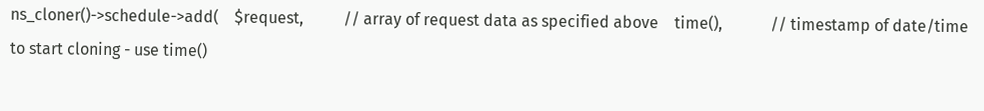ns_cloner()->schedule->add(    $request,          // array of request data as specified above    time(),            // timestamp of date/time to start cloning - use time()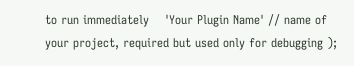to run immediately    'Your Plugin Name' // name of your project, required but used only for debugging );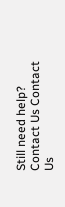Still need help? Contact Us Contact Us